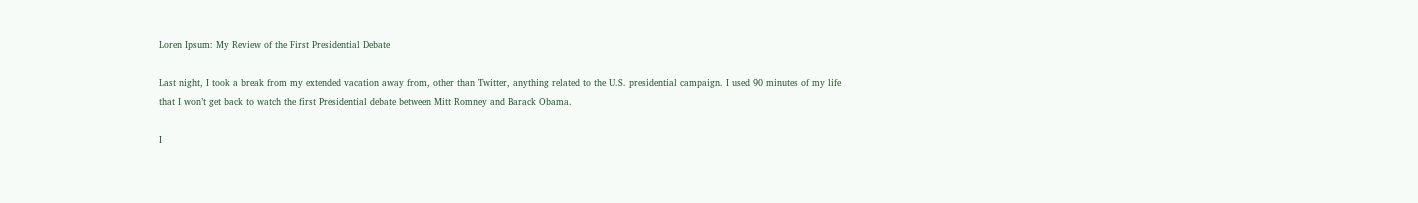Loren Ipsum: My Review of the First Presidential Debate

Last night, I took a break from my extended vacation away from, other than Twitter, anything related to the U.S. presidential campaign. I used 90 minutes of my life that I won’t get back to watch the first Presidential debate between Mitt Romney and Barack Obama.

I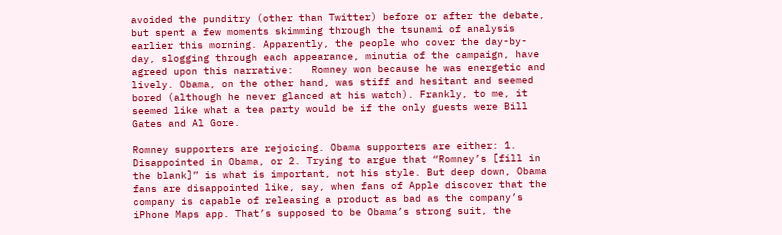avoided the punditry (other than Twitter) before or after the debate, but spent a few moments skimming through the tsunami of analysis earlier this morning. Apparently, the people who cover the day-by-day, slogging through each appearance, minutia of the campaign, have agreed upon this narrative:   Romney won because he was energetic and lively. Obama, on the other hand, was stiff and hesitant and seemed bored (although he never glanced at his watch). Frankly, to me, it seemed like what a tea party would be if the only guests were Bill Gates and Al Gore.

Romney supporters are rejoicing. Obama supporters are either: 1. Disappointed in Obama, or 2. Trying to argue that “Romney’s [fill in the blank]” is what is important, not his style. But deep down, Obama fans are disappointed like, say, when fans of Apple discover that the company is capable of releasing a product as bad as the company’s iPhone Maps app. That’s supposed to be Obama’s strong suit, the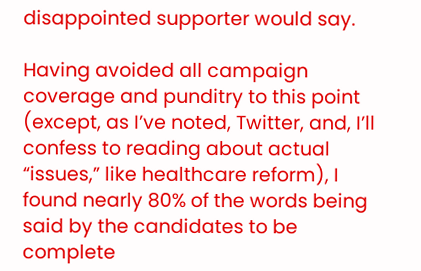disappointed supporter would say.

Having avoided all campaign coverage and punditry to this point (except, as I’ve noted, Twitter, and, I’ll confess to reading about actual “issues,” like healthcare reform), I found nearly 80% of the words being said by the candidates to be complete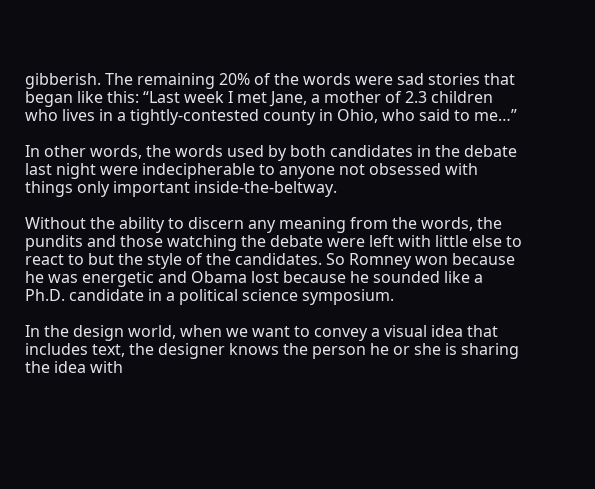gibberish. The remaining 20% of the words were sad stories that began like this: “Last week I met Jane, a mother of 2.3 children who lives in a tightly-contested county in Ohio, who said to me…”

In other words, the words used by both candidates in the debate last night were indecipherable to anyone not obsessed with things only important inside-the-beltway.

Without the ability to discern any meaning from the words, the pundits and those watching the debate were left with little else to react to but the style of the candidates. So Romney won because he was energetic and Obama lost because he sounded like a Ph.D. candidate in a political science symposium.

In the design world, when we want to convey a visual idea that includes text, the designer knows the person he or she is sharing the idea with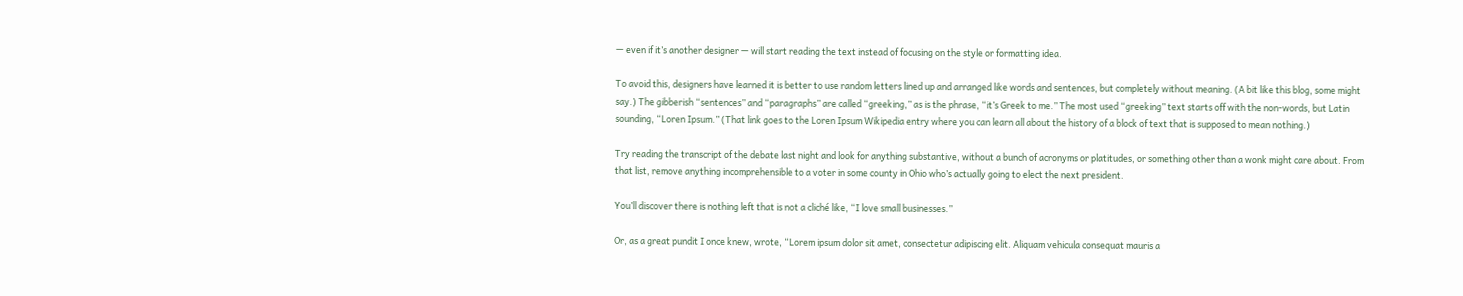— even if it’s another designer — will start reading the text instead of focusing on the style or formatting idea.

To avoid this, designers have learned it is better to use random letters lined up and arranged like words and sentences, but completely without meaning. (A bit like this blog, some might say.) The gibberish “sentences” and “paragraphs” are called “greeking,” as is the phrase, “it’s Greek to me.” The most used “greeking” text starts off with the non-words, but Latin sounding, “Loren Ipsum.” (That link goes to the Loren Ipsum Wikipedia entry where you can learn all about the history of a block of text that is supposed to mean nothing.)

Try reading the transcript of the debate last night and look for anything substantive, without a bunch of acronyms or platitudes, or something other than a wonk might care about. From that list, remove anything incomprehensible to a voter in some county in Ohio who’s actually going to elect the next president.

You’ll discover there is nothing left that is not a cliché like, “I love small businesses.”

Or, as a great pundit I once knew, wrote, “Lorem ipsum dolor sit amet, consectetur adipiscing elit. Aliquam vehicula consequat mauris a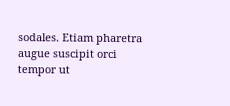sodales. Etiam pharetra augue suscipit orci tempor ut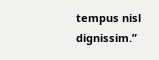tempus nisl dignissim.”